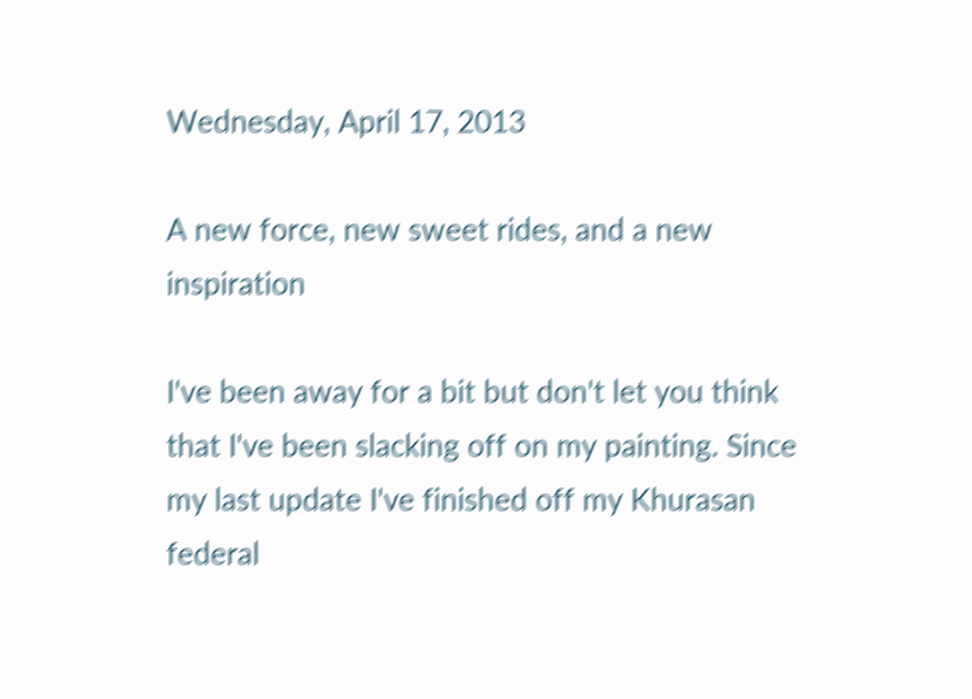Wednesday, April 17, 2013

A new force, new sweet rides, and a new inspiration

I've been away for a bit but don't let you think that I've been slacking off on my painting. Since my last update I've finished off my Khurasan federal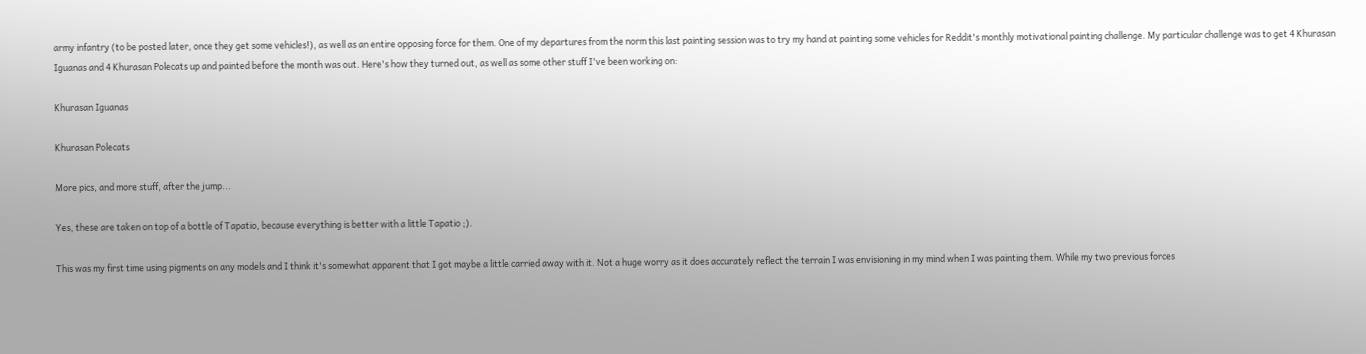army infantry (to be posted later, once they get some vehicles!), as well as an entire opposing force for them. One of my departures from the norm this last painting session was to try my hand at painting some vehicles for Reddit's monthly motivational painting challenge. My particular challenge was to get 4 Khurasan Iguanas and 4 Khurasan Polecats up and painted before the month was out. Here's how they turned out, as well as some other stuff I've been working on:

Khurasan Iguanas

Khurasan Polecats

More pics, and more stuff, after the jump...

Yes, these are taken on top of a bottle of Tapatio, because everything is better with a little Tapatio ;).

This was my first time using pigments on any models and I think it's somewhat apparent that I got maybe a little carried away with it. Not a huge worry as it does accurately reflect the terrain I was envisioning in my mind when I was painting them. While my two previous forces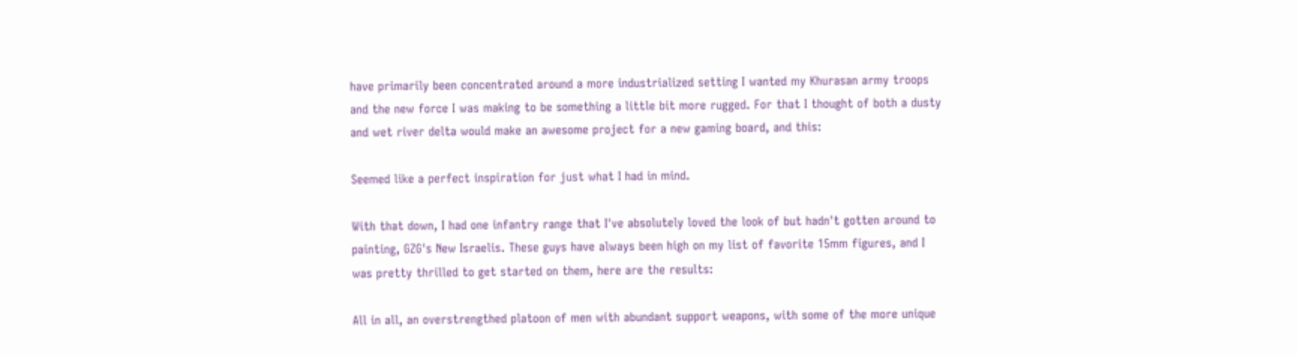have primarily been concentrated around a more industrialized setting I wanted my Khurasan army troops and the new force I was making to be something a little bit more rugged. For that I thought of both a dusty and wet river delta would make an awesome project for a new gaming board, and this:

Seemed like a perfect inspiration for just what I had in mind.

With that down, I had one infantry range that I've absolutely loved the look of but hadn't gotten around to painting, GZG's New Israelis. These guys have always been high on my list of favorite 15mm figures, and I was pretty thrilled to get started on them, here are the results:

All in all, an overstrengthed platoon of men with abundant support weapons, with some of the more unique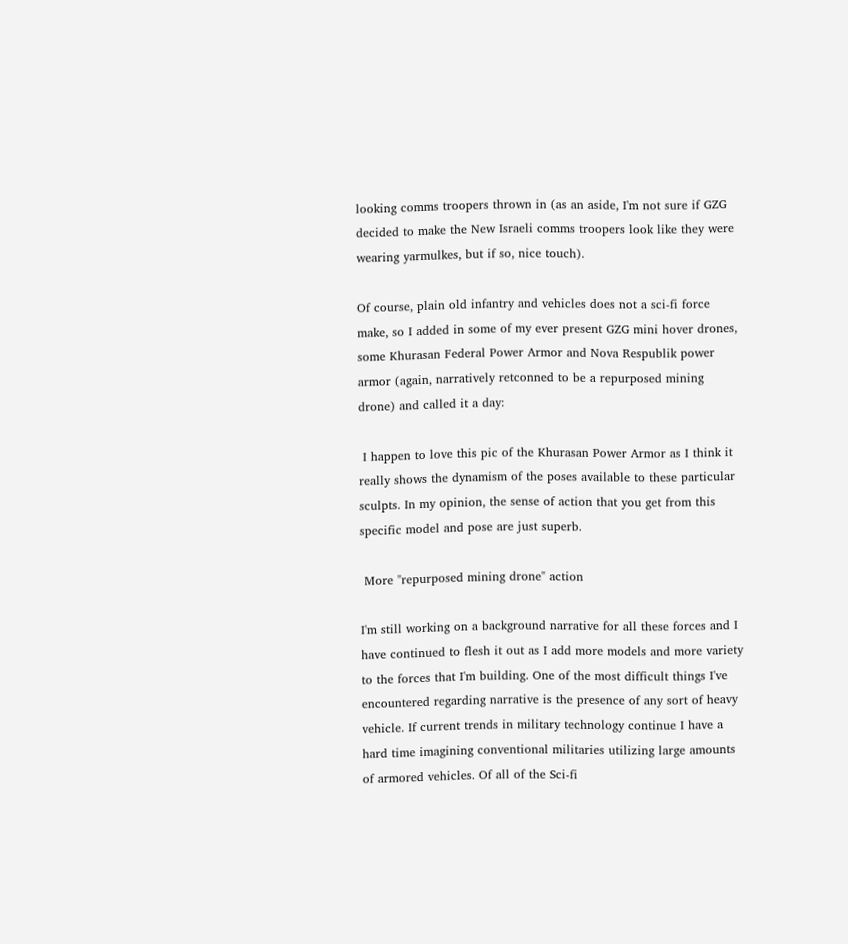looking comms troopers thrown in (as an aside, I'm not sure if GZG decided to make the New Israeli comms troopers look like they were wearing yarmulkes, but if so, nice touch).

Of course, plain old infantry and vehicles does not a sci-fi force make, so I added in some of my ever present GZG mini hover drones, some Khurasan Federal Power Armor and Nova Respublik power armor (again, narratively retconned to be a repurposed mining drone) and called it a day:

 I happen to love this pic of the Khurasan Power Armor as I think it really shows the dynamism of the poses available to these particular sculpts. In my opinion, the sense of action that you get from this specific model and pose are just superb.

 More "repurposed mining drone" action

I'm still working on a background narrative for all these forces and I have continued to flesh it out as I add more models and more variety to the forces that I'm building. One of the most difficult things I've encountered regarding narrative is the presence of any sort of heavy vehicle. If current trends in military technology continue I have a hard time imagining conventional militaries utilizing large amounts of armored vehicles. Of all of the Sci-fi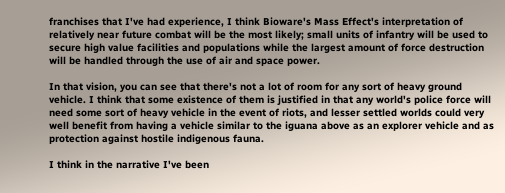franchises that I've had experience, I think Bioware's Mass Effect's interpretation of relatively near future combat will be the most likely; small units of infantry will be used to secure high value facilities and populations while the largest amount of force destruction will be handled through the use of air and space power.

In that vision, you can see that there's not a lot of room for any sort of heavy ground vehicle. I think that some existence of them is justified in that any world's police force will need some sort of heavy vehicle in the event of riots, and lesser settled worlds could very well benefit from having a vehicle similar to the iguana above as an explorer vehicle and as protection against hostile indigenous fauna.

I think in the narrative I've been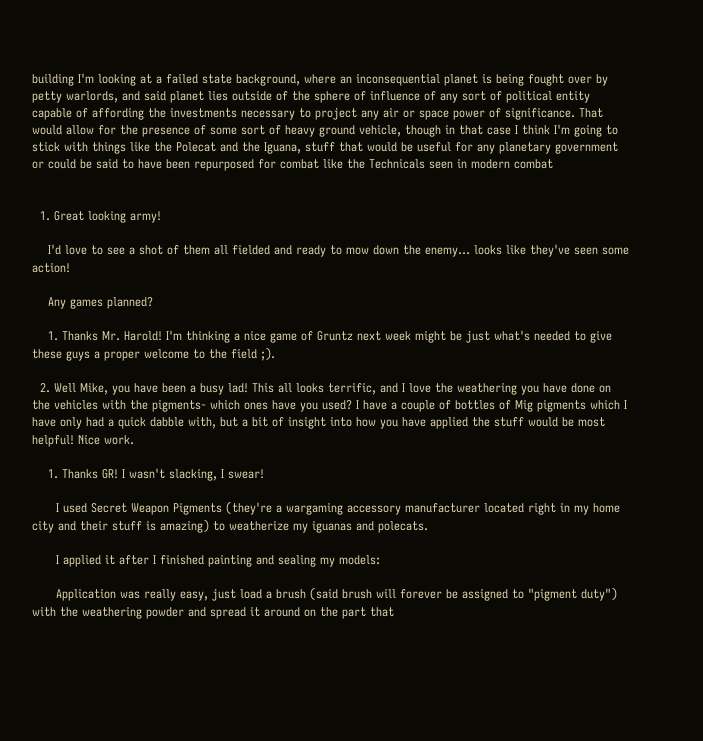building I'm looking at a failed state background, where an inconsequential planet is being fought over by petty warlords, and said planet lies outside of the sphere of influence of any sort of political entity capable of affording the investments necessary to project any air or space power of significance. That would allow for the presence of some sort of heavy ground vehicle, though in that case I think I'm going to stick with things like the Polecat and the Iguana, stuff that would be useful for any planetary government or could be said to have been repurposed for combat like the Technicals seen in modern combat


  1. Great looking army!

    I'd love to see a shot of them all fielded and ready to mow down the enemy... looks like they've seen some action!

    Any games planned?

    1. Thanks Mr. Harold! I'm thinking a nice game of Gruntz next week might be just what's needed to give these guys a proper welcome to the field ;).

  2. Well Mike, you have been a busy lad! This all looks terrific, and I love the weathering you have done on the vehicles with the pigments- which ones have you used? I have a couple of bottles of Mig pigments which I have only had a quick dabble with, but a bit of insight into how you have applied the stuff would be most helpful! Nice work.

    1. Thanks GR! I wasn't slacking, I swear!

      I used Secret Weapon Pigments (they're a wargaming accessory manufacturer located right in my home city and their stuff is amazing) to weatherize my iguanas and polecats.

      I applied it after I finished painting and sealing my models:

      Application was really easy, just load a brush (said brush will forever be assigned to "pigment duty") with the weathering powder and spread it around on the part that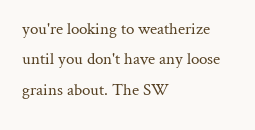you're looking to weatherize until you don't have any loose grains about. The SW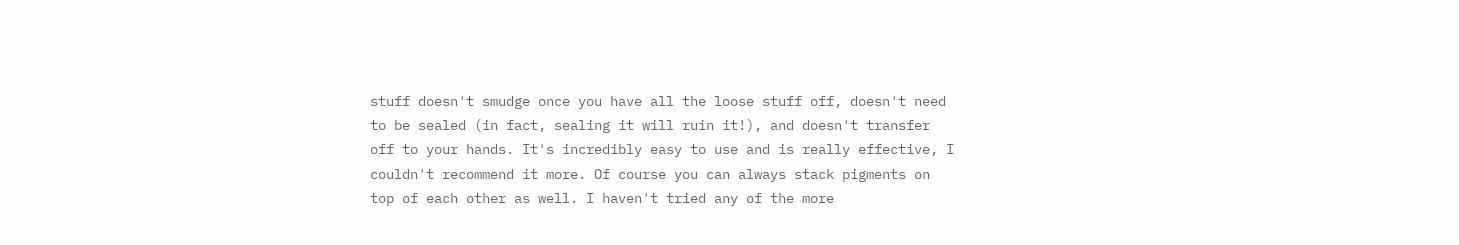stuff doesn't smudge once you have all the loose stuff off, doesn't need to be sealed (in fact, sealing it will ruin it!), and doesn't transfer off to your hands. It's incredibly easy to use and is really effective, I couldn't recommend it more. Of course you can always stack pigments on top of each other as well. I haven't tried any of the more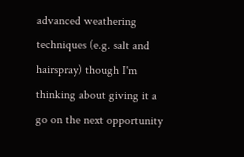advanced weathering techniques (e.g. salt and hairspray) though I'm thinking about giving it a go on the next opportunity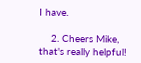I have.

    2. Cheers Mike, that's really helpful!